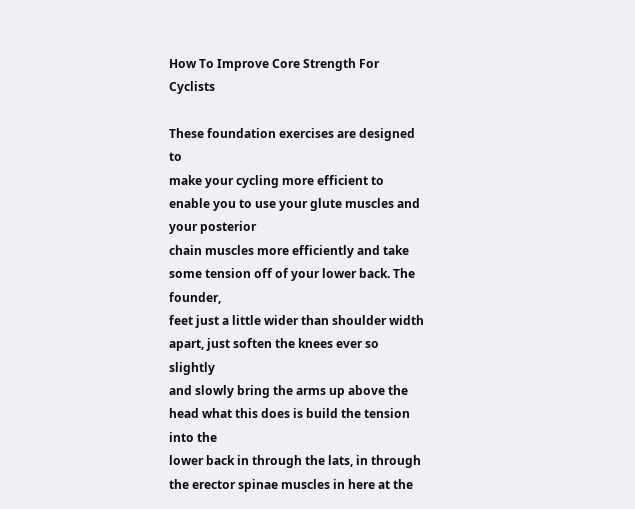How To Improve Core Strength For Cyclists

These foundation exercises are designed to
make your cycling more efficient to enable you to use your glute muscles and your posterior
chain muscles more efficiently and take some tension off of your lower back. The founder,
feet just a little wider than shoulder width apart, just soften the knees ever so slightly
and slowly bring the arms up above the head what this does is build the tension into the
lower back in through the lats, in through the erector spinae muscles in here at the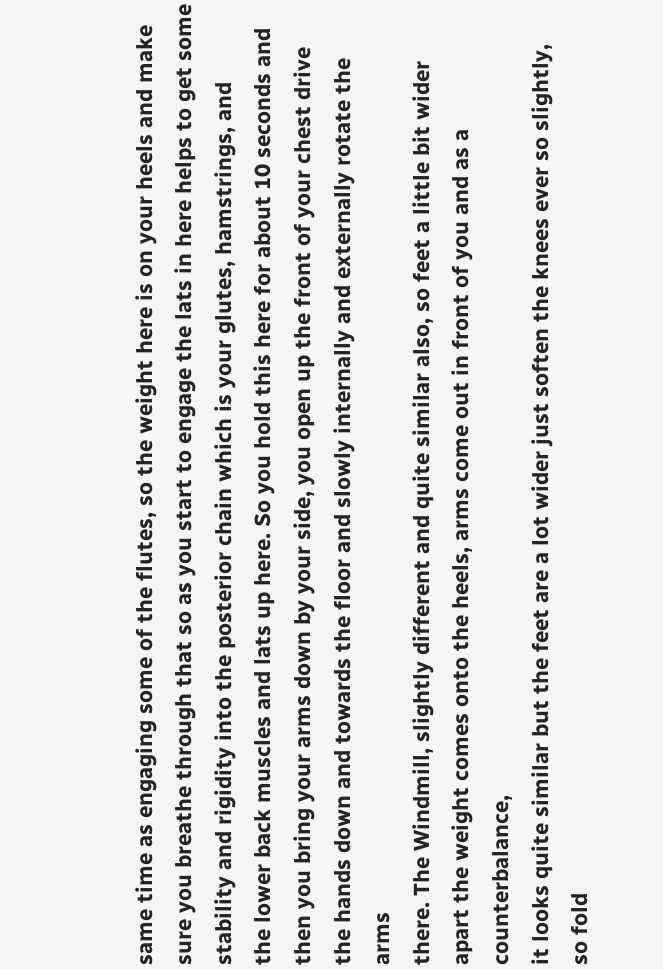same time as engaging some of the flutes, so the weight here is on your heels and make
sure you breathe through that so as you start to engage the lats in here helps to get some
stability and rigidity into the posterior chain which is your glutes, hamstrings, and
the lower back muscles and lats up here. So you hold this here for about 10 seconds and
then you bring your arms down by your side, you open up the front of your chest drive
the hands down and towards the floor and slowly internally and externally rotate the arms
there. The Windmill, slightly different and quite similar also, so feet a little bit wider
apart the weight comes onto the heels, arms come out in front of you and as a counterbalance,
it looks quite similar but the feet are a lot wider just soften the knees ever so slightly,
so fold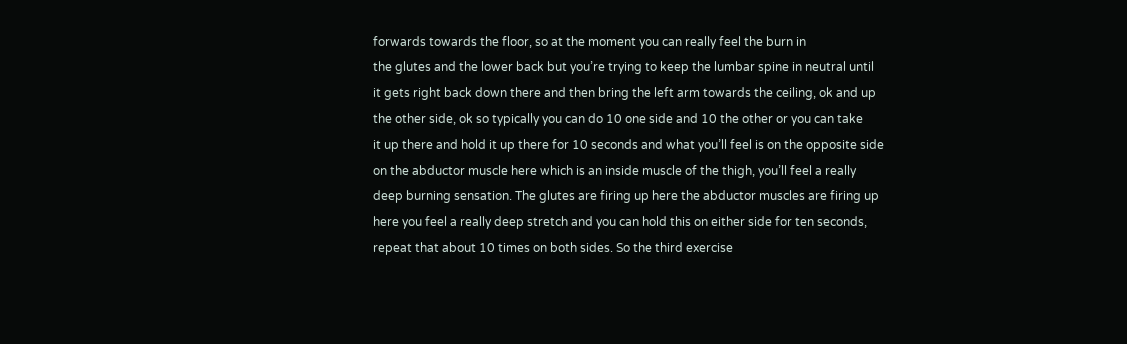forwards towards the floor, so at the moment you can really feel the burn in
the glutes and the lower back but you’re trying to keep the lumbar spine in neutral until
it gets right back down there and then bring the left arm towards the ceiling, ok and up
the other side, ok so typically you can do 10 one side and 10 the other or you can take
it up there and hold it up there for 10 seconds and what you’ll feel is on the opposite side
on the abductor muscle here which is an inside muscle of the thigh, you’ll feel a really
deep burning sensation. The glutes are firing up here the abductor muscles are firing up
here you feel a really deep stretch and you can hold this on either side for ten seconds,
repeat that about 10 times on both sides. So the third exercise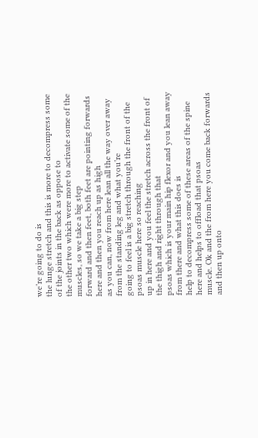we’re going to do is
the lunge stretch and this is more to decompress some of the joints in the back as oppose to
the other two which were more to activate some of the muscles, so we take a big step
forward and then feet, both feet are pointing forwards here and then you reach up as high
as you can, now from here lean all the way over away from the standing leg and what you’re
going to feel is a big stretch through the front of the psoas muscle here so reaching
up in here and you feel the stretch across the front of the thigh and right through that
psoas which is your main hip flexor and you lean away from there and what this does is
help to decompress some of these areas of the spine here and helps to offload that psoas
muscle. Ok and the from here you come back forwards and then up onto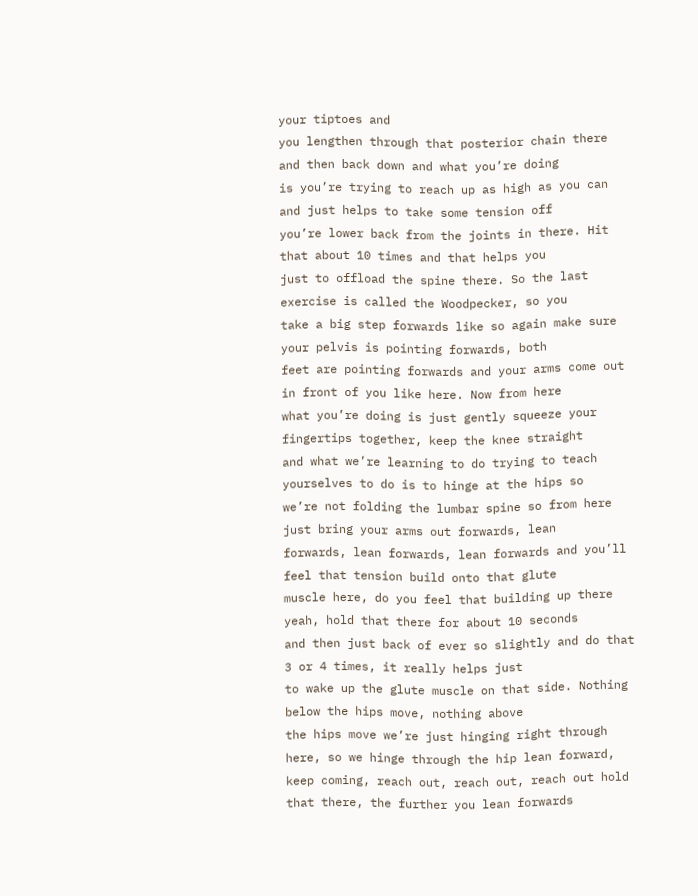your tiptoes and
you lengthen through that posterior chain there and then back down and what you’re doing
is you’re trying to reach up as high as you can and just helps to take some tension off
you’re lower back from the joints in there. Hit that about 10 times and that helps you
just to offload the spine there. So the last exercise is called the Woodpecker, so you
take a big step forwards like so again make sure your pelvis is pointing forwards, both
feet are pointing forwards and your arms come out in front of you like here. Now from here
what you’re doing is just gently squeeze your fingertips together, keep the knee straight
and what we’re learning to do trying to teach yourselves to do is to hinge at the hips so
we’re not folding the lumbar spine so from here just bring your arms out forwards, lean
forwards, lean forwards, lean forwards and you’ll feel that tension build onto that glute
muscle here, do you feel that building up there yeah, hold that there for about 10 seconds
and then just back of ever so slightly and do that 3 or 4 times, it really helps just
to wake up the glute muscle on that side. Nothing below the hips move, nothing above
the hips move we’re just hinging right through here, so we hinge through the hip lean forward,
keep coming, reach out, reach out, reach out hold that there, the further you lean forwards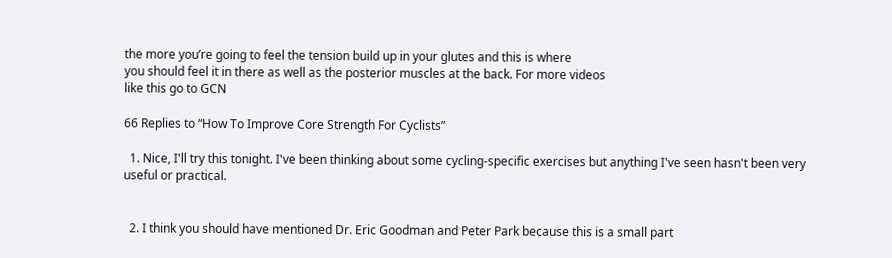the more you’re going to feel the tension build up in your glutes and this is where
you should feel it in there as well as the posterior muscles at the back. For more videos
like this go to GCN

66 Replies to “How To Improve Core Strength For Cyclists”

  1. Nice, I'll try this tonight. I've been thinking about some cycling-specific exercises but anything I've seen hasn't been very useful or practical.


  2. I think you should have mentioned Dr. Eric Goodman and Peter Park because this is a small part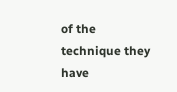of the technique they have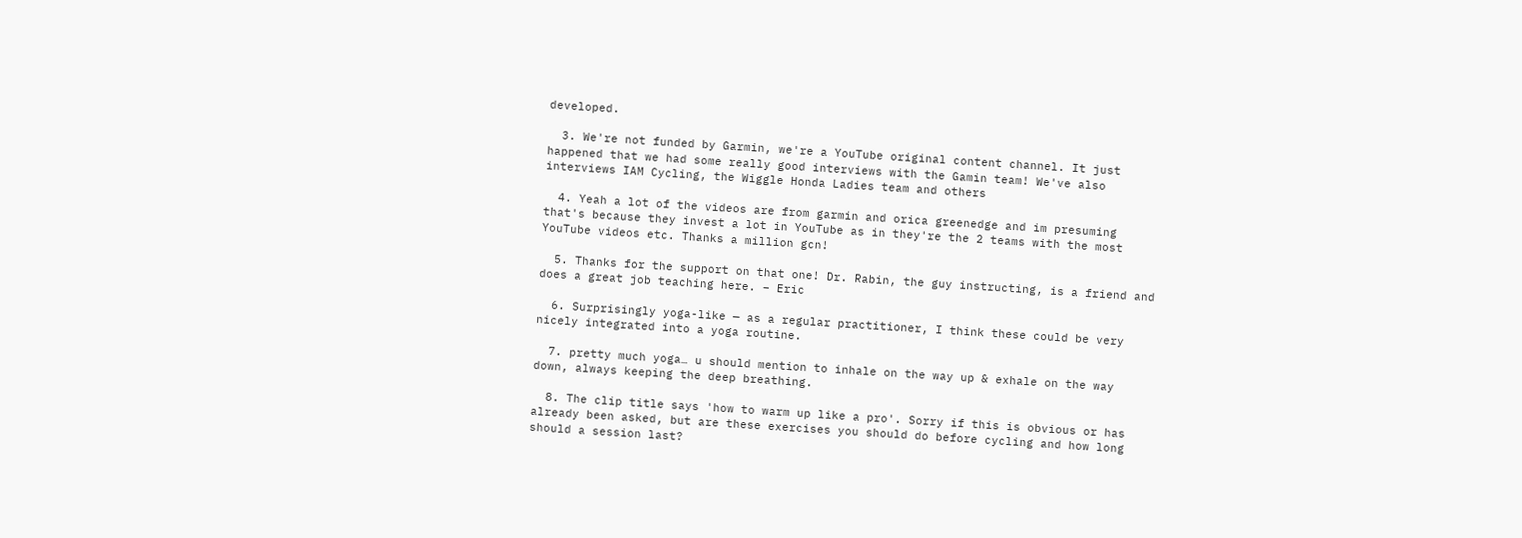developed.

  3. We're not funded by Garmin, we're a YouTube original content channel. It just happened that we had some really good interviews with the Gamin team! We've also interviews IAM Cycling, the Wiggle Honda Ladies team and others

  4. Yeah a lot of the videos are from garmin and orica greenedge and im presuming that's because they invest a lot in YouTube as in they're the 2 teams with the most YouTube videos etc. Thanks a million gcn!

  5. Thanks for the support on that one! Dr. Rabin, the guy instructing, is a friend and does a great job teaching here. – Eric

  6. Surprisingly yoga-like — as a regular practitioner, I think these could be very nicely integrated into a yoga routine.

  7. pretty much yoga… u should mention to inhale on the way up & exhale on the way down, always keeping the deep breathing.

  8. The clip title says 'how to warm up like a pro'. Sorry if this is obvious or has already been asked, but are these exercises you should do before cycling and how long should a session last?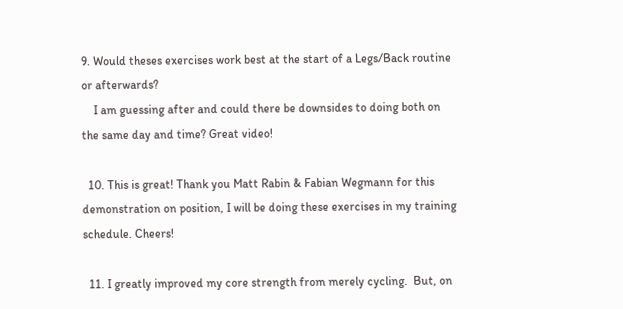9. Would theses exercises work best at the start of a Legs/Back routine or afterwards?
    I am guessing after and could there be downsides to doing both on the same day and time? Great video!

  10. This is great! Thank you Matt Rabin & Fabian Wegmann for this demonstration on position, I will be doing these exercises in my training schedule. Cheers!

  11. I greatly improved my core strength from merely cycling.  But, on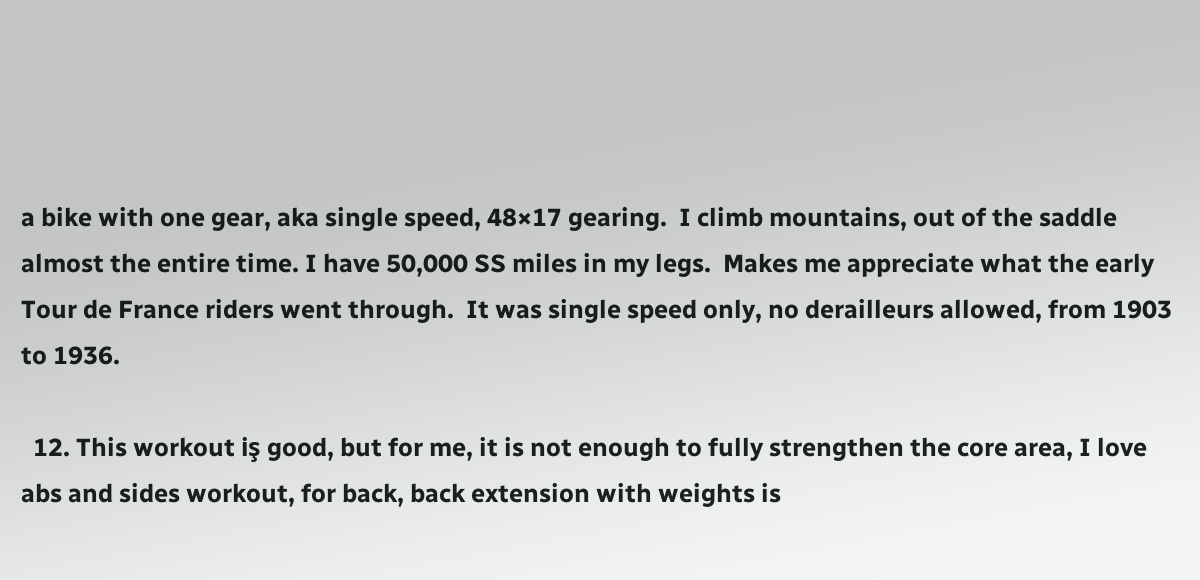a bike with one gear, aka single speed, 48×17 gearing.  I climb mountains, out of the saddle almost the entire time. I have 50,000 SS miles in my legs.  Makes me appreciate what the early Tour de France riders went through.  It was single speed only, no derailleurs allowed, from 1903 to 1936.

  12. This workout iş good, but for me, it is not enough to fully strengthen the core area, I love abs and sides workout, for back, back extension with weights is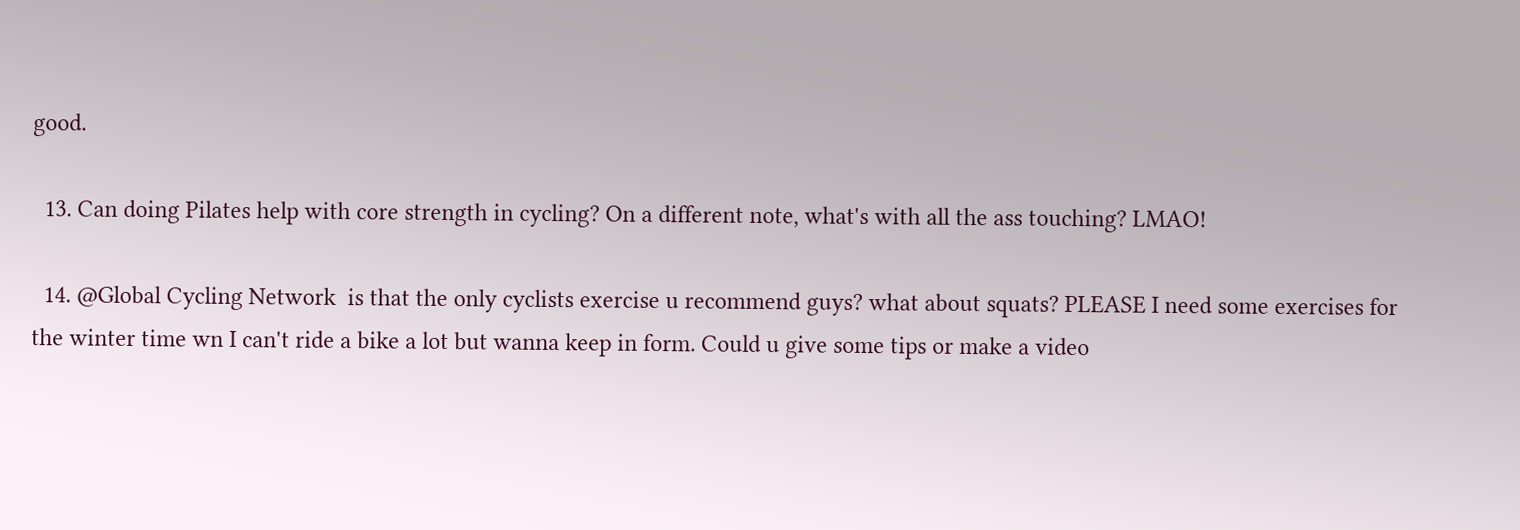good.

  13. Can doing Pilates help with core strength in cycling? On a different note, what's with all the ass touching? LMAO!

  14. @Global Cycling Network  is that the only cyclists exercise u recommend guys? what about squats? PLEASE I need some exercises for the winter time wn I can't ride a bike a lot but wanna keep in form. Could u give some tips or make a video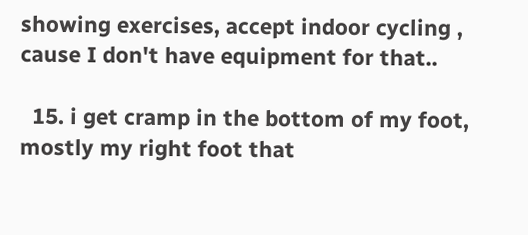showing exercises, accept indoor cycling , cause I don't have equipment for that..

  15. i get cramp in the bottom of my foot, mostly my right foot that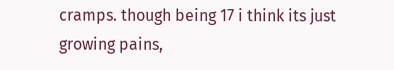cramps. though being 17 i think its just growing pains,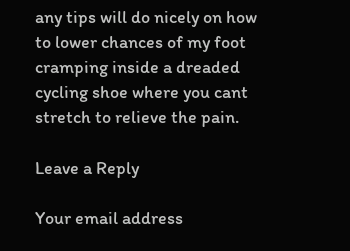any tips will do nicely on how to lower chances of my foot cramping inside a dreaded cycling shoe where you cant stretch to relieve the pain.

Leave a Reply

Your email address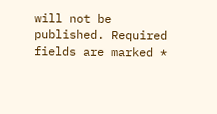will not be published. Required fields are marked *